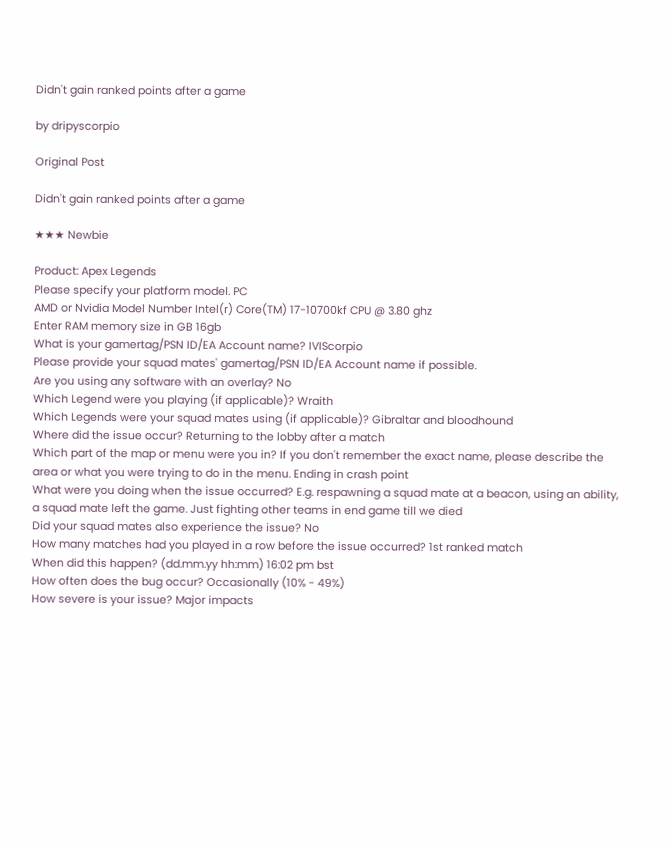Didn't gain ranked points after a game

by dripyscorpio

Original Post

Didn't gain ranked points after a game

★★★ Newbie

Product: Apex Legends
Please specify your platform model. PC
AMD or Nvidia Model Number Intel(r) Core(TM) 17-10700kf CPU @ 3.80 ghz
Enter RAM memory size in GB 16gb
What is your gamertag/PSN ID/EA Account name? IVIScorpio
Please provide your squad mates' gamertag/PSN ID/EA Account name if possible.
Are you using any software with an overlay? No
Which Legend were you playing (if applicable)? Wraith
Which Legends were your squad mates using (if applicable)? Gibraltar and bloodhound
Where did the issue occur? Returning to the lobby after a match
Which part of the map or menu were you in? If you don't remember the exact name, please describe the area or what you were trying to do in the menu. Ending in crash point
What were you doing when the issue occurred? E.g. respawning a squad mate at a beacon, using an ability, a squad mate left the game. Just fighting other teams in end game till we died
Did your squad mates also experience the issue? No
How many matches had you played in a row before the issue occurred? 1st ranked match
When did this happen? (dd.mm.yy hh:mm) 16:02 pm bst
How often does the bug occur? Occasionally (10% - 49%)
How severe is your issue? Major impacts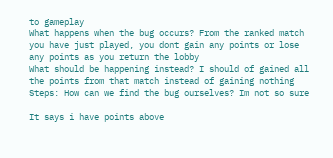to gameplay
What happens when the bug occurs? From the ranked match you have just played, you dont gain any points or lose any points as you return the lobby
What should be happening instead? I should of gained all the points from that match instead of gaining nothing
Steps: How can we find the bug ourselves? Im not so sure

It says i have points above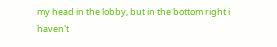my head in the lobby, but in the bottom right i haven't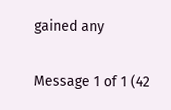gained any

Message 1 of 1 (42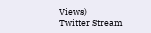Views)
Twitter Stream